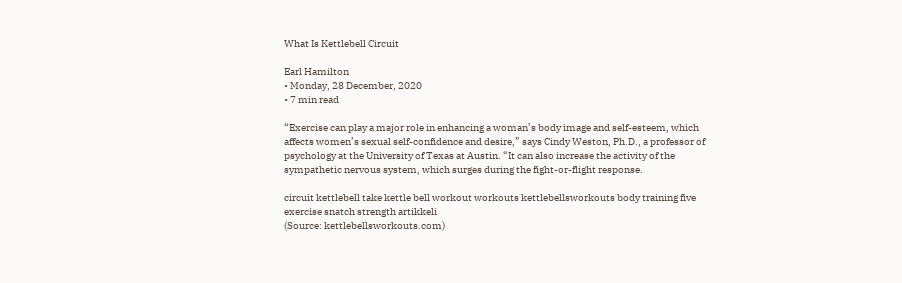What Is Kettlebell Circuit

Earl Hamilton
• Monday, 28 December, 2020
• 7 min read

“Exercise can play a major role in enhancing a woman’s body image and self-esteem, which affects women’s sexual self-confidence and desire,” says Cindy Weston, Ph.D., a professor of psychology at the University of Texas at Austin. “It can also increase the activity of the sympathetic nervous system, which surges during the fight-or-flight response.

circuit kettlebell take kettle bell workout workouts kettlebellsworkouts body training five exercise snatch strength artikkeli
(Source: kettlebellsworkouts.com)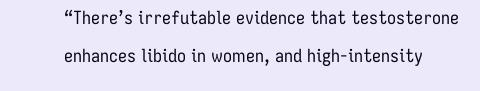“There’s irrefutable evidence that testosterone enhances libido in women, and high-intensity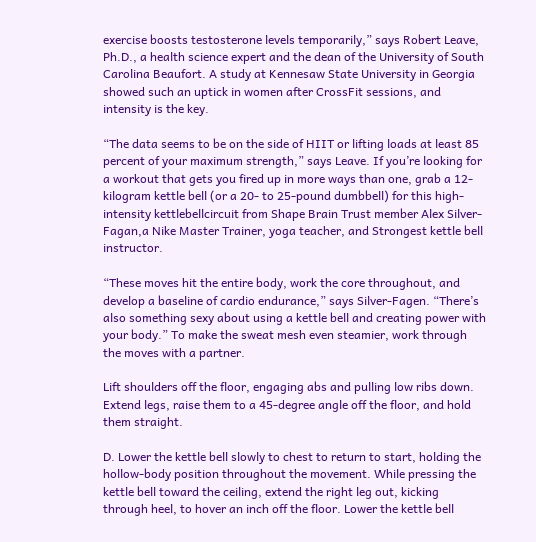exercise boosts testosterone levels temporarily,” says Robert Leave, Ph.D., a health science expert and the dean of the University of South Carolina Beaufort. A study at Kennesaw State University in Georgia showed such an uptick in women after CrossFit sessions, and intensity is the key.

“The data seems to be on the side of HIIT or lifting loads at least 85 percent of your maximum strength,” says Leave. If you’re looking for a workout that gets you fired up in more ways than one, grab a 12-kilogram kettle bell (or a 20- to 25-pound dumbbell) for this high-intensity kettlebellcircuit from Shape Brain Trust member Alex Silver-Fagan,a Nike Master Trainer, yoga teacher, and Strongest kettle bell instructor.

“These moves hit the entire body, work the core throughout, and develop a baseline of cardio endurance,” says Silver-Fagen. “There’s also something sexy about using a kettle bell and creating power with your body.” To make the sweat mesh even steamier, work through the moves with a partner.

Lift shoulders off the floor, engaging abs and pulling low ribs down. Extend legs, raise them to a 45-degree angle off the floor, and hold them straight.

D. Lower the kettle bell slowly to chest to return to start, holding the hollow-body position throughout the movement. While pressing the kettle bell toward the ceiling, extend the right leg out, kicking through heel, to hover an inch off the floor. Lower the kettle bell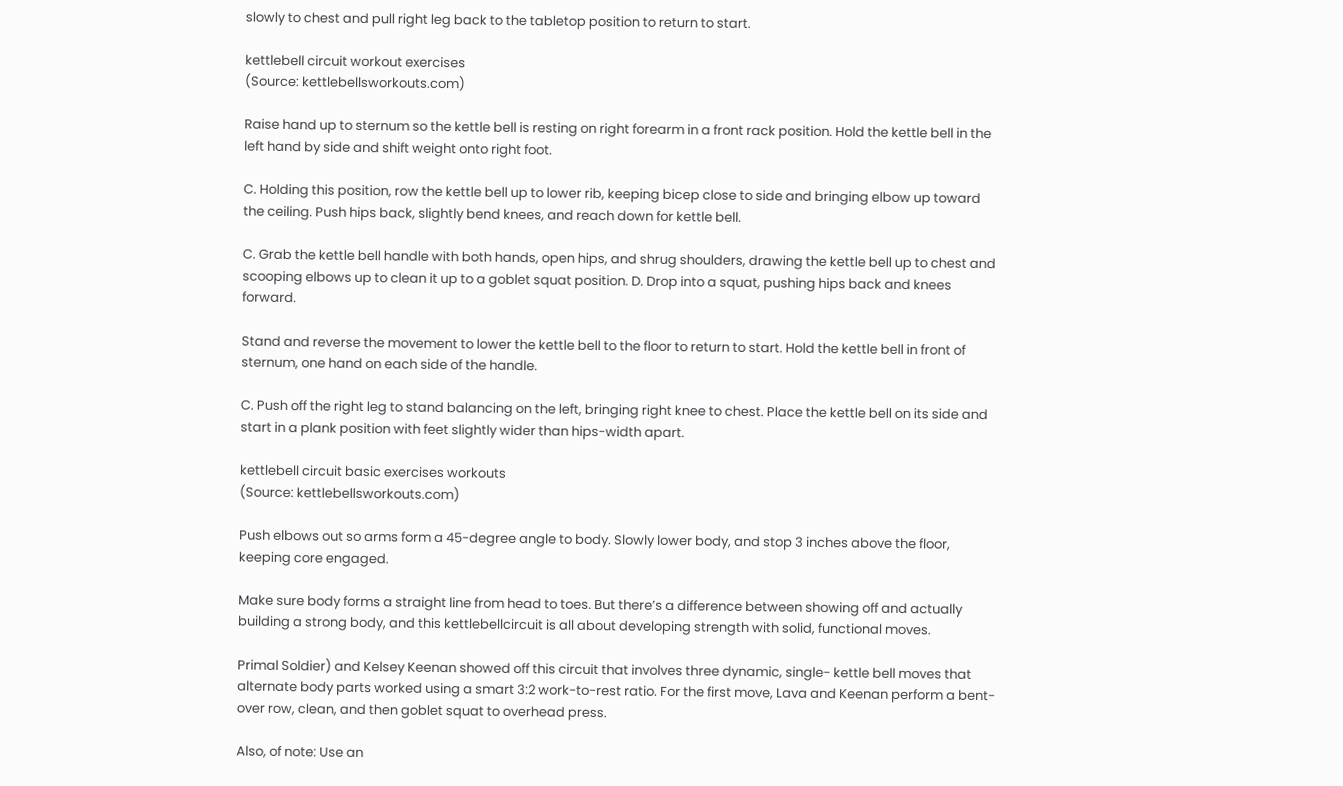slowly to chest and pull right leg back to the tabletop position to return to start.

kettlebell circuit workout exercises
(Source: kettlebellsworkouts.com)

Raise hand up to sternum so the kettle bell is resting on right forearm in a front rack position. Hold the kettle bell in the left hand by side and shift weight onto right foot.

C. Holding this position, row the kettle bell up to lower rib, keeping bicep close to side and bringing elbow up toward the ceiling. Push hips back, slightly bend knees, and reach down for kettle bell.

C. Grab the kettle bell handle with both hands, open hips, and shrug shoulders, drawing the kettle bell up to chest and scooping elbows up to clean it up to a goblet squat position. D. Drop into a squat, pushing hips back and knees forward.

Stand and reverse the movement to lower the kettle bell to the floor to return to start. Hold the kettle bell in front of sternum, one hand on each side of the handle.

C. Push off the right leg to stand balancing on the left, bringing right knee to chest. Place the kettle bell on its side and start in a plank position with feet slightly wider than hips-width apart.

kettlebell circuit basic exercises workouts
(Source: kettlebellsworkouts.com)

Push elbows out so arms form a 45-degree angle to body. Slowly lower body, and stop 3 inches above the floor, keeping core engaged.

Make sure body forms a straight line from head to toes. But there’s a difference between showing off and actually building a strong body, and this kettlebellcircuit is all about developing strength with solid, functional moves.

Primal Soldier) and Kelsey Keenan showed off this circuit that involves three dynamic, single- kettle bell moves that alternate body parts worked using a smart 3:2 work-to-rest ratio. For the first move, Lava and Keenan perform a bent-over row, clean, and then goblet squat to overhead press.

Also, of note: Use an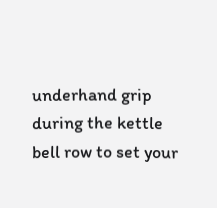underhand grip during the kettle bell row to set your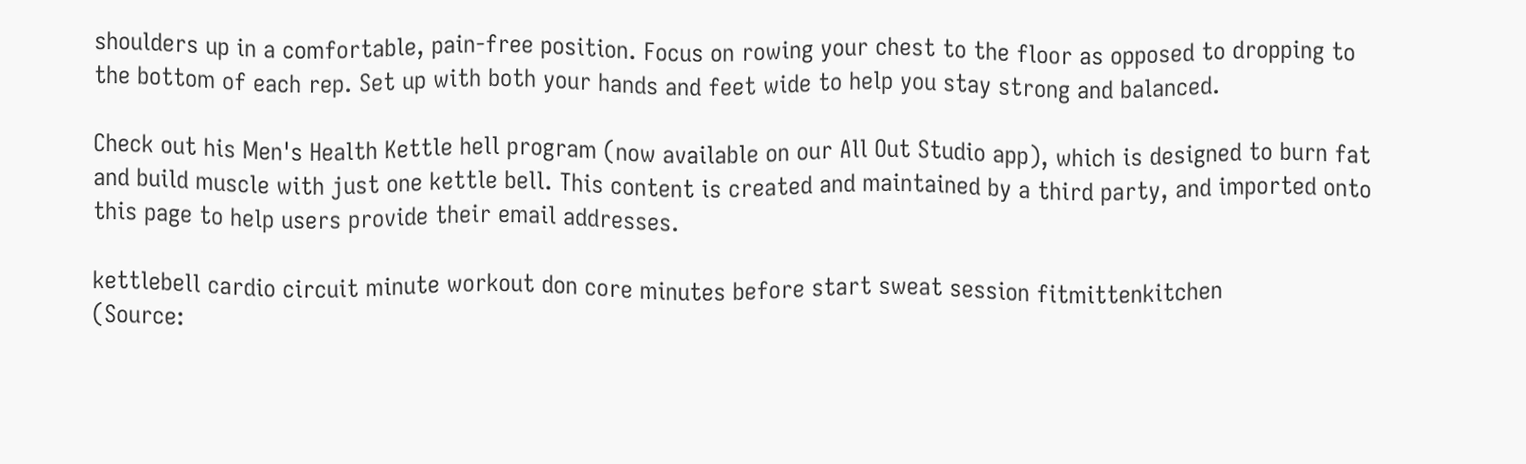shoulders up in a comfortable, pain-free position. Focus on rowing your chest to the floor as opposed to dropping to the bottom of each rep. Set up with both your hands and feet wide to help you stay strong and balanced.

Check out his Men's Health Kettle hell program (now available on our All Out Studio app), which is designed to burn fat and build muscle with just one kettle bell. This content is created and maintained by a third party, and imported onto this page to help users provide their email addresses.

kettlebell cardio circuit minute workout don core minutes before start sweat session fitmittenkitchen
(Source: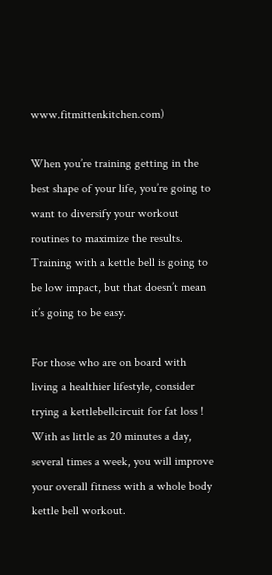www.fitmittenkitchen.com)

When you’re training getting in the best shape of your life, you’re going to want to diversify your workout routines to maximize the results. Training with a kettle bell is going to be low impact, but that doesn’t mean it’s going to be easy.

For those who are on board with living a healthier lifestyle, consider trying a kettlebellcircuit for fat loss ! With as little as 20 minutes a day, several times a week, you will improve your overall fitness with a whole body kettle bell workout.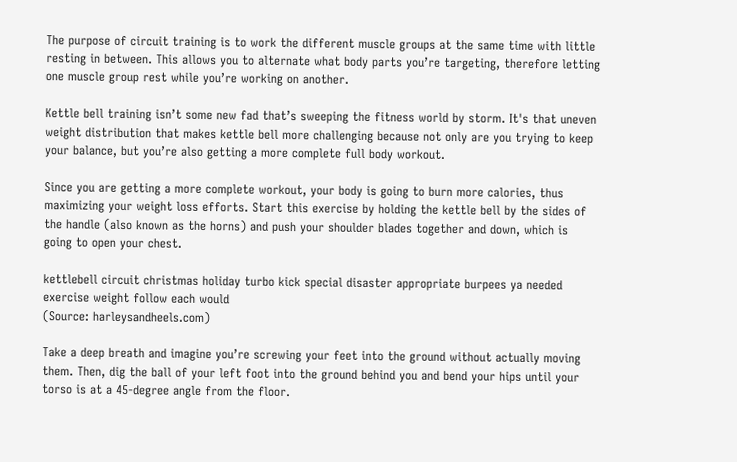The purpose of circuit training is to work the different muscle groups at the same time with little resting in between. This allows you to alternate what body parts you’re targeting, therefore letting one muscle group rest while you’re working on another.

Kettle bell training isn’t some new fad that’s sweeping the fitness world by storm. It's that uneven weight distribution that makes kettle bell more challenging because not only are you trying to keep your balance, but you’re also getting a more complete full body workout.

Since you are getting a more complete workout, your body is going to burn more calories, thus maximizing your weight loss efforts. Start this exercise by holding the kettle bell by the sides of the handle (also known as the horns) and push your shoulder blades together and down, which is going to open your chest.

kettlebell circuit christmas holiday turbo kick special disaster appropriate burpees ya needed exercise weight follow each would
(Source: harleysandheels.com)

Take a deep breath and imagine you’re screwing your feet into the ground without actually moving them. Then, dig the ball of your left foot into the ground behind you and bend your hips until your torso is at a 45-degree angle from the floor.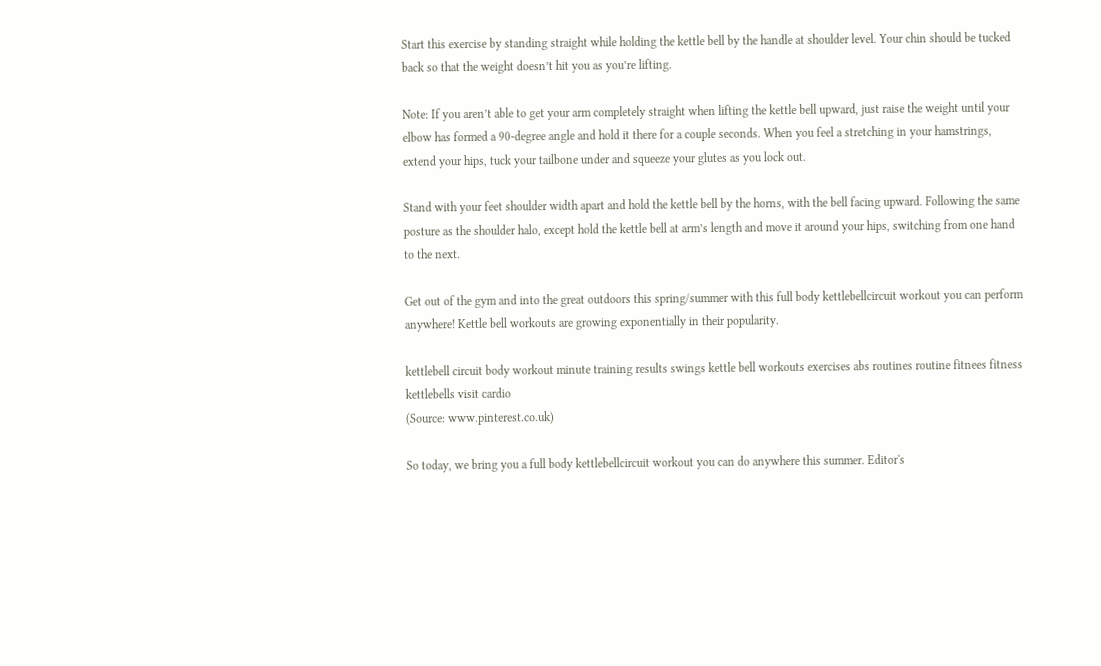Start this exercise by standing straight while holding the kettle bell by the handle at shoulder level. Your chin should be tucked back so that the weight doesn’t hit you as you’re lifting.

Note: If you aren’t able to get your arm completely straight when lifting the kettle bell upward, just raise the weight until your elbow has formed a 90-degree angle and hold it there for a couple seconds. When you feel a stretching in your hamstrings, extend your hips, tuck your tailbone under and squeeze your glutes as you lock out.

Stand with your feet shoulder width apart and hold the kettle bell by the horns, with the bell facing upward. Following the same posture as the shoulder halo, except hold the kettle bell at arm’s length and move it around your hips, switching from one hand to the next.

Get out of the gym and into the great outdoors this spring/summer with this full body kettlebellcircuit workout you can perform anywhere! Kettle bell workouts are growing exponentially in their popularity.

kettlebell circuit body workout minute training results swings kettle bell workouts exercises abs routines routine fitnees fitness kettlebells visit cardio
(Source: www.pinterest.co.uk)

So today, we bring you a full body kettlebellcircuit workout you can do anywhere this summer. Editor's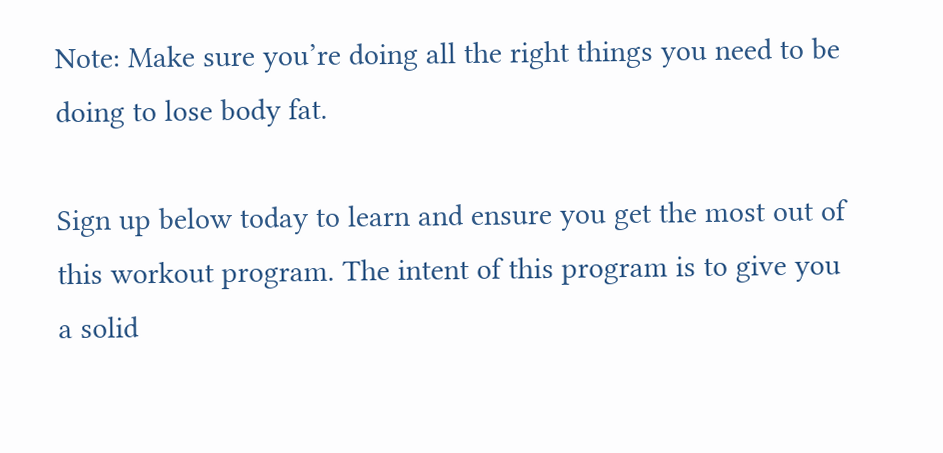Note: Make sure you’re doing all the right things you need to be doing to lose body fat.

Sign up below today to learn and ensure you get the most out of this workout program. The intent of this program is to give you a solid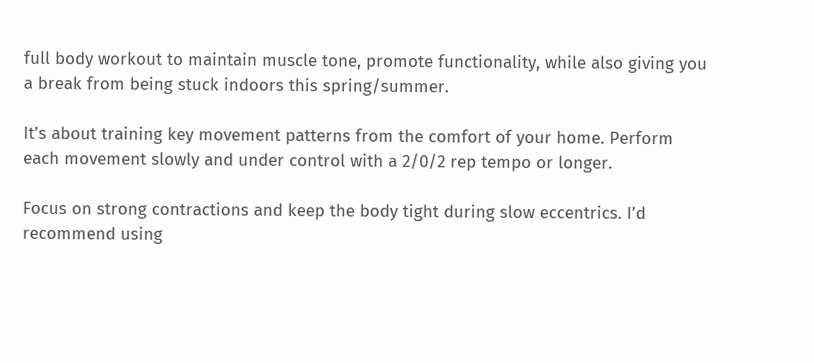full body workout to maintain muscle tone, promote functionality, while also giving you a break from being stuck indoors this spring/summer.

It’s about training key movement patterns from the comfort of your home. Perform each movement slowly and under control with a 2/0/2 rep tempo or longer.

Focus on strong contractions and keep the body tight during slow eccentrics. I’d recommend using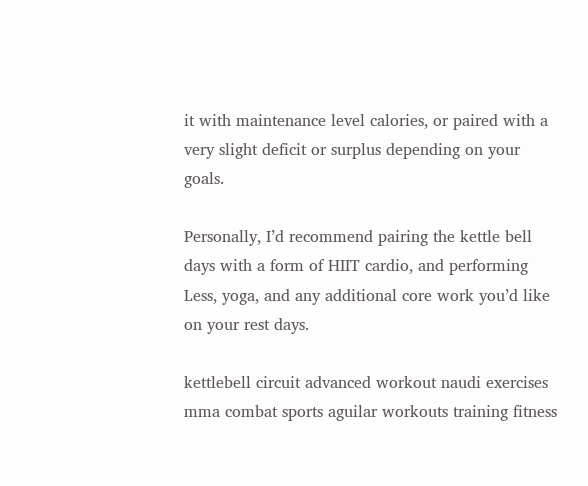it with maintenance level calories, or paired with a very slight deficit or surplus depending on your goals.

Personally, I’d recommend pairing the kettle bell days with a form of HIIT cardio, and performing Less, yoga, and any additional core work you’d like on your rest days.

kettlebell circuit advanced workout naudi exercises mma combat sports aguilar workouts training fitness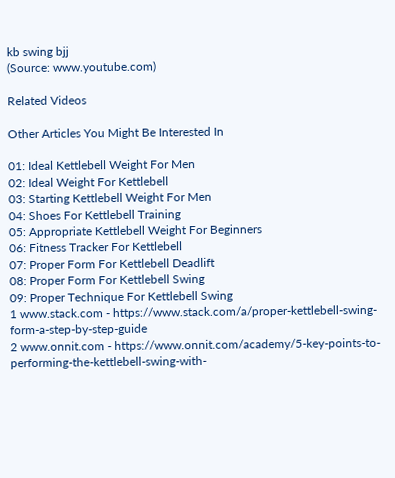kb swing bjj
(Source: www.youtube.com)

Related Videos

Other Articles You Might Be Interested In

01: Ideal Kettlebell Weight For Men
02: Ideal Weight For Kettlebell
03: Starting Kettlebell Weight For Men
04: Shoes For Kettlebell Training
05: Appropriate Kettlebell Weight For Beginners
06: Fitness Tracker For Kettlebell
07: Proper Form For Kettlebell Deadlift
08: Proper Form For Kettlebell Swing
09: Proper Technique For Kettlebell Swing
1 www.stack.com - https://www.stack.com/a/proper-kettlebell-swing-form-a-step-by-step-guide
2 www.onnit.com - https://www.onnit.com/academy/5-key-points-to-performing-the-kettlebell-swing-with-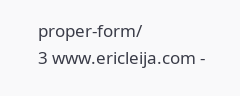proper-form/
3 www.ericleija.com -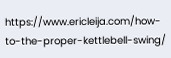https://www.ericleija.com/how-to-the-proper-kettlebell-swing/